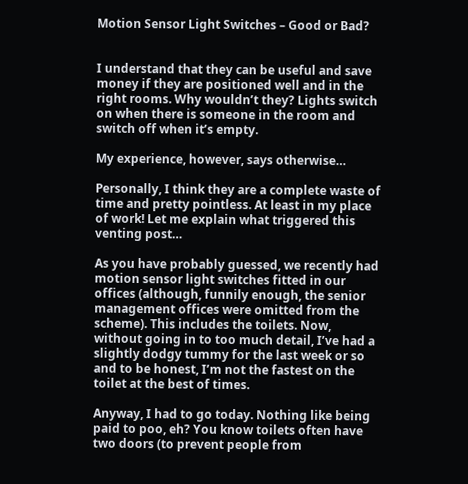Motion Sensor Light Switches – Good or Bad?


I understand that they can be useful and save money if they are positioned well and in the right rooms. Why wouldn’t they? Lights switch on when there is someone in the room and switch off when it’s empty.

My experience, however, says otherwise…

Personally, I think they are a complete waste of time and pretty pointless. At least in my place of work! Let me explain what triggered this venting post…

As you have probably guessed, we recently had motion sensor light switches fitted in our offices (although, funnily enough, the senior management offices were omitted from the scheme). This includes the toilets. Now, without going in to too much detail, I’ve had a slightly dodgy tummy for the last week or so and to be honest, I’m not the fastest on the toilet at the best of times.

Anyway, I had to go today. Nothing like being paid to poo, eh? You know toilets often have two doors (to prevent people from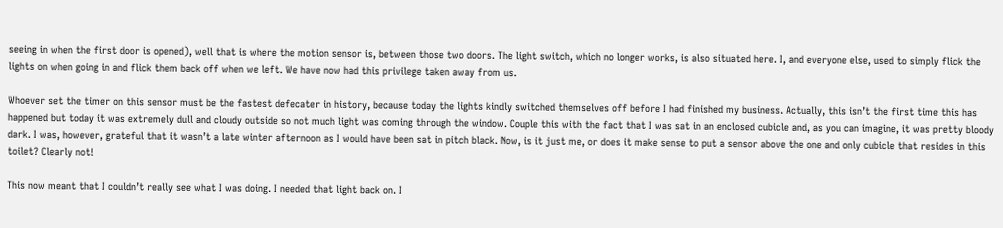seeing in when the first door is opened), well that is where the motion sensor is, between those two doors. The light switch, which no longer works, is also situated here. I, and everyone else, used to simply flick the lights on when going in and flick them back off when we left. We have now had this privilege taken away from us.

Whoever set the timer on this sensor must be the fastest defecater in history, because today the lights kindly switched themselves off before I had finished my business. Actually, this isn’t the first time this has happened but today it was extremely dull and cloudy outside so not much light was coming through the window. Couple this with the fact that I was sat in an enclosed cubicle and, as you can imagine, it was pretty bloody dark. I was, however, grateful that it wasn’t a late winter afternoon as I would have been sat in pitch black. Now, is it just me, or does it make sense to put a sensor above the one and only cubicle that resides in this toilet? Clearly not!

This now meant that I couldn’t really see what I was doing. I needed that light back on. I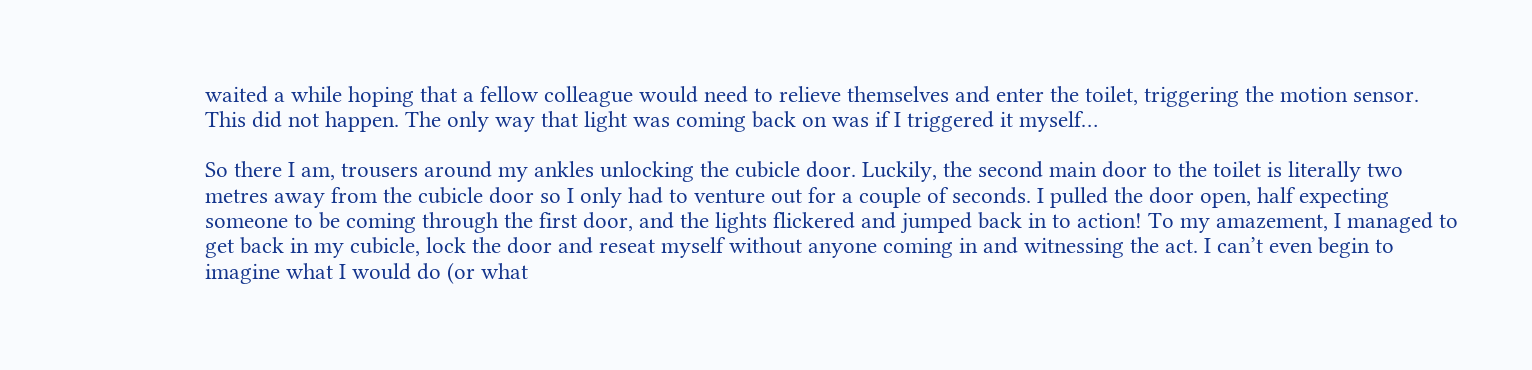waited a while hoping that a fellow colleague would need to relieve themselves and enter the toilet, triggering the motion sensor. This did not happen. The only way that light was coming back on was if I triggered it myself…

So there I am, trousers around my ankles unlocking the cubicle door. Luckily, the second main door to the toilet is literally two metres away from the cubicle door so I only had to venture out for a couple of seconds. I pulled the door open, half expecting someone to be coming through the first door, and the lights flickered and jumped back in to action! To my amazement, I managed to get back in my cubicle, lock the door and reseat myself without anyone coming in and witnessing the act. I can’t even begin to imagine what I would do (or what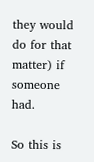they would do for that matter) if someone had.

So this is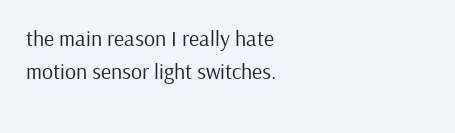the main reason I really hate motion sensor light switches.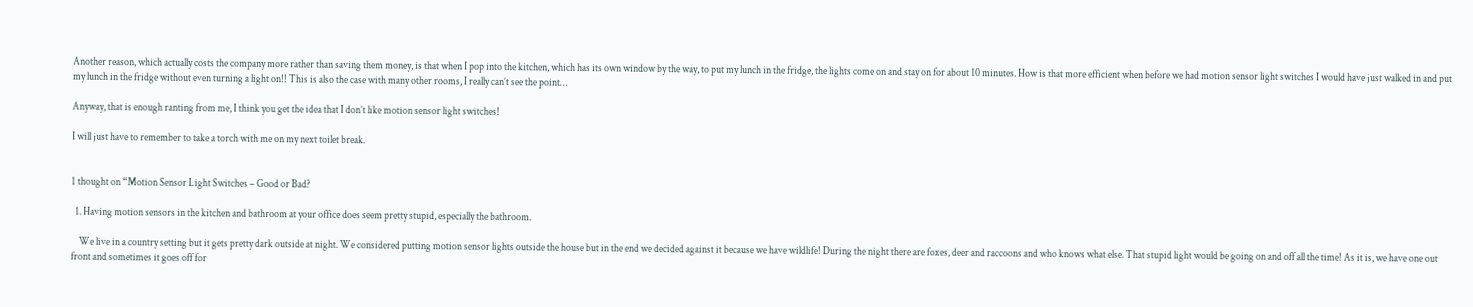Another reason, which actually costs the company more rather than saving them money, is that when I pop into the kitchen, which has its own window by the way, to put my lunch in the fridge, the lights come on and stay on for about 10 minutes. How is that more efficient when before we had motion sensor light switches I would have just walked in and put my lunch in the fridge without even turning a light on!! This is also the case with many other rooms, I really can’t see the point…

Anyway, that is enough ranting from me, I think you get the idea that I don’t like motion sensor light switches!

I will just have to remember to take a torch with me on my next toilet break.


1 thought on “Motion Sensor Light Switches – Good or Bad?

  1. Having motion sensors in the kitchen and bathroom at your office does seem pretty stupid, especially the bathroom.

    We live in a country setting but it gets pretty dark outside at night. We considered putting motion sensor lights outside the house but in the end we decided against it because we have wildlife! During the night there are foxes, deer and raccoons and who knows what else. That stupid light would be going on and off all the time! As it is, we have one out front and sometimes it goes off for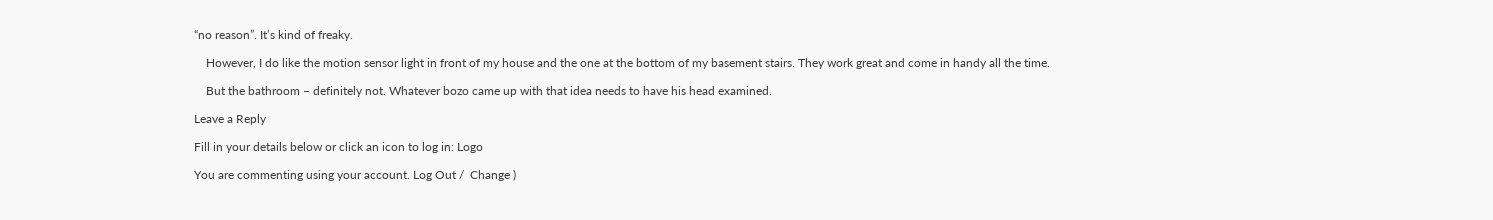“no reason”. It’s kind of freaky.

    However, I do like the motion sensor light in front of my house and the one at the bottom of my basement stairs. They work great and come in handy all the time.

    But the bathroom – definitely not. Whatever bozo came up with that idea needs to have his head examined.

Leave a Reply

Fill in your details below or click an icon to log in: Logo

You are commenting using your account. Log Out /  Change )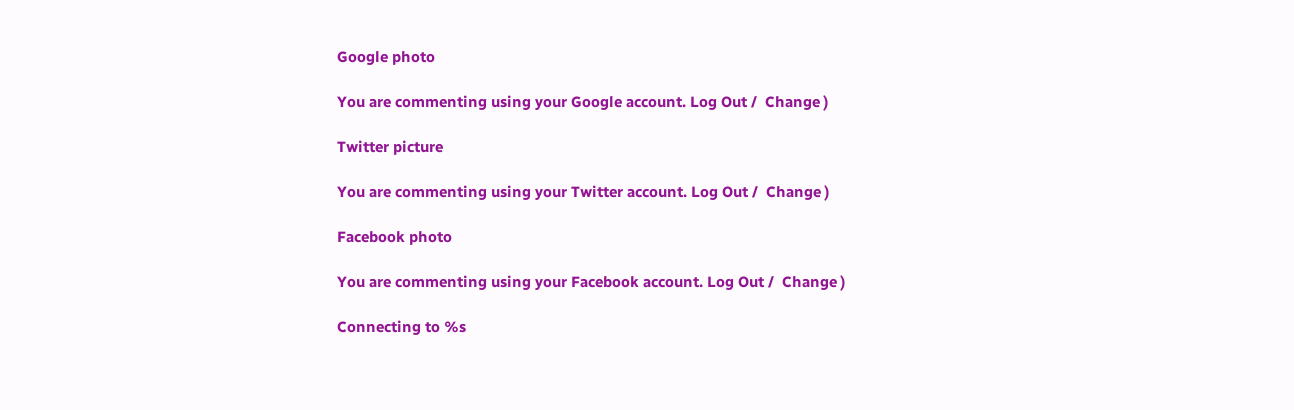Google photo

You are commenting using your Google account. Log Out /  Change )

Twitter picture

You are commenting using your Twitter account. Log Out /  Change )

Facebook photo

You are commenting using your Facebook account. Log Out /  Change )

Connecting to %s